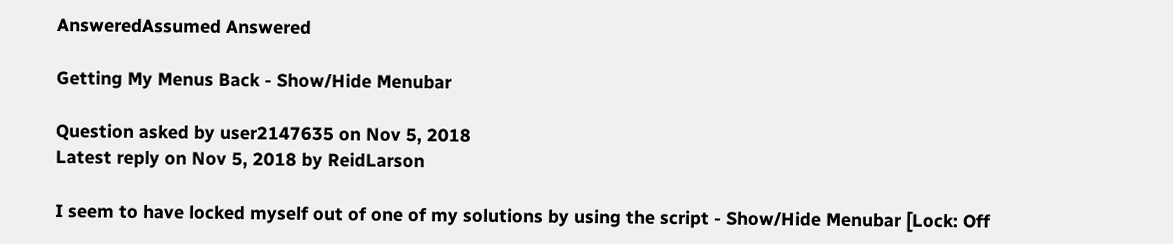AnsweredAssumed Answered

Getting My Menus Back - Show/Hide Menubar

Question asked by user2147635 on Nov 5, 2018
Latest reply on Nov 5, 2018 by ReidLarson

I seem to have locked myself out of one of my solutions by using the script - Show/Hide Menubar [Lock: Off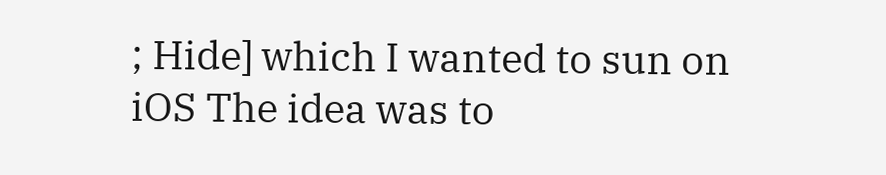; Hide] which I wanted to sun on iOS The idea was to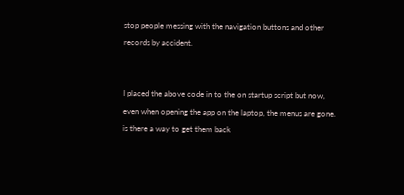stop people messing with the navigation buttons and other records by accident.


I placed the above code in to the on startup script but now, even when opening the app on the laptop, the menus are gone. is there a way to get them back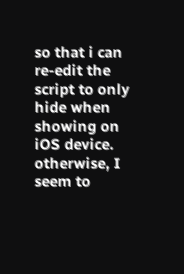so that i can re-edit the script to only hide when showing on iOS device. otherwise, I seem to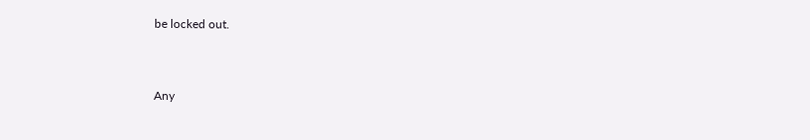be locked out.


Any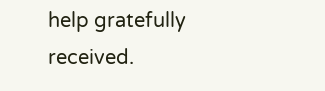help gratefully received.